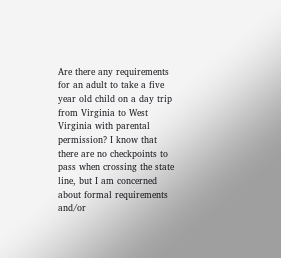Are there any requirements for an adult to take a five year old child on a day trip from Virginia to West Virginia with parental permission? I know that there are no checkpoints to pass when crossing the state line, but I am concerned about formal requirements and/or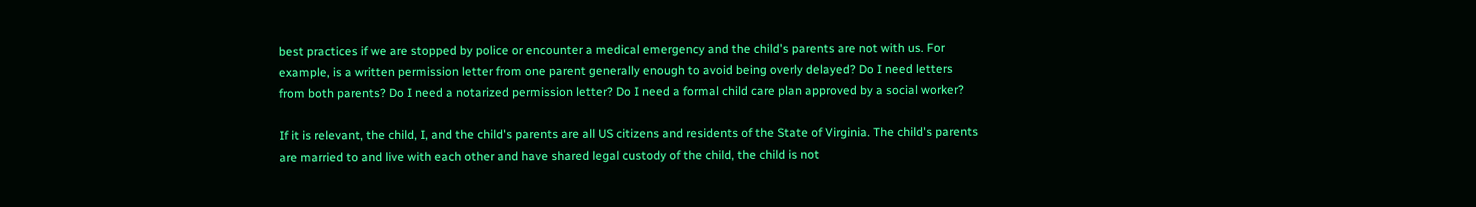best practices if we are stopped by police or encounter a medical emergency and the child's parents are not with us. For example, is a written permission letter from one parent generally enough to avoid being overly delayed? Do I need letters from both parents? Do I need a notarized permission letter? Do I need a formal child care plan approved by a social worker?

If it is relevant, the child, I, and the child's parents are all US citizens and residents of the State of Virginia. The child's parents are married to and live with each other and have shared legal custody of the child, the child is not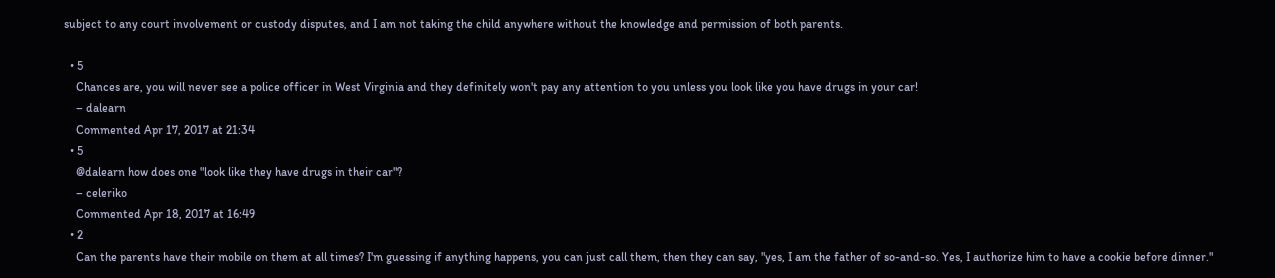subject to any court involvement or custody disputes, and I am not taking the child anywhere without the knowledge and permission of both parents.

  • 5
    Chances are, you will never see a police officer in West Virginia and they definitely won't pay any attention to you unless you look like you have drugs in your car!
    – dalearn
    Commented Apr 17, 2017 at 21:34
  • 5
    @dalearn how does one "look like they have drugs in their car"?
    – celeriko
    Commented Apr 18, 2017 at 16:49
  • 2
    Can the parents have their mobile on them at all times? I'm guessing if anything happens, you can just call them, then they can say, "yes, I am the father of so-and-so. Yes, I authorize him to have a cookie before dinner."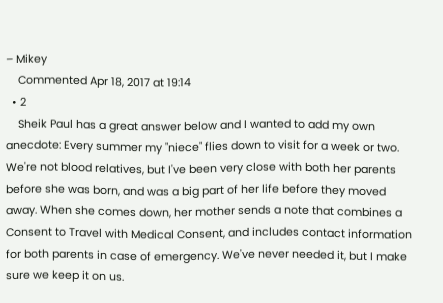– Mikey
    Commented Apr 18, 2017 at 19:14
  • 2
    Sheik Paul has a great answer below and I wanted to add my own anecdote: Every summer my "niece" flies down to visit for a week or two. We're not blood relatives, but I've been very close with both her parents before she was born, and was a big part of her life before they moved away. When she comes down, her mother sends a note that combines a Consent to Travel with Medical Consent, and includes contact information for both parents in case of emergency. We've never needed it, but I make sure we keep it on us.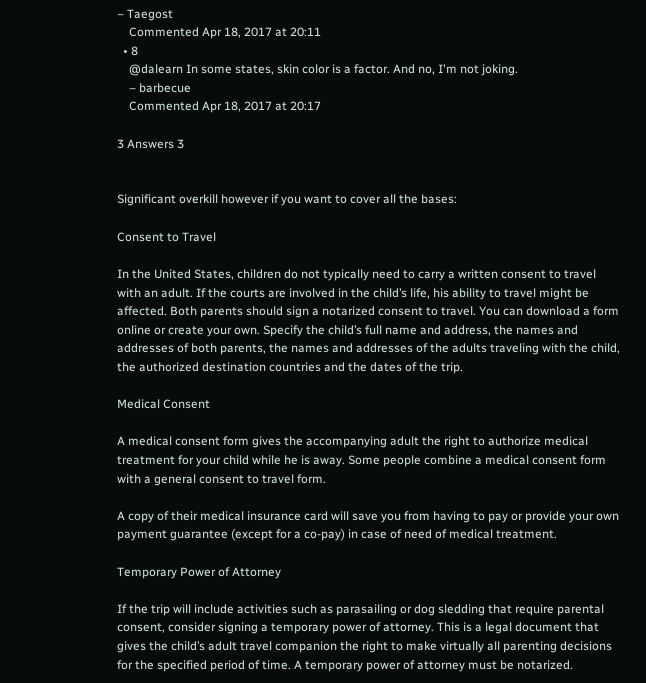– Taegost
    Commented Apr 18, 2017 at 20:11
  • 8
    @dalearn In some states, skin color is a factor. And no, I'm not joking.
    – barbecue
    Commented Apr 18, 2017 at 20:17

3 Answers 3


Significant overkill however if you want to cover all the bases:

Consent to Travel

In the United States, children do not typically need to carry a written consent to travel with an adult. If the courts are involved in the child’s life, his ability to travel might be affected. Both parents should sign a notarized consent to travel. You can download a form online or create your own. Specify the child’s full name and address, the names and addresses of both parents, the names and addresses of the adults traveling with the child, the authorized destination countries and the dates of the trip.

Medical Consent

A medical consent form gives the accompanying adult the right to authorize medical treatment for your child while he is away. Some people combine a medical consent form with a general consent to travel form.

A copy of their medical insurance card will save you from having to pay or provide your own payment guarantee (except for a co-pay) in case of need of medical treatment.

Temporary Power of Attorney

If the trip will include activities such as parasailing or dog sledding that require parental consent, consider signing a temporary power of attorney. This is a legal document that gives the child’s adult travel companion the right to make virtually all parenting decisions for the specified period of time. A temporary power of attorney must be notarized.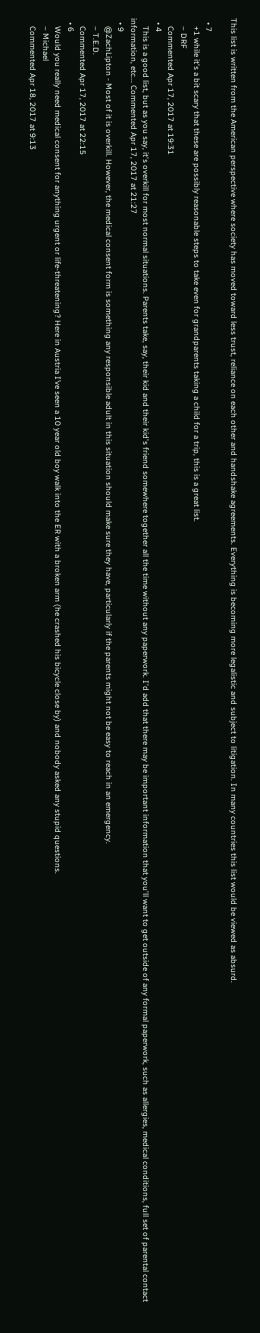This list is written from the American perspective where society has moved toward less trust, reliance on each other and handshake agreements. Everything is becoming more legalistic and subject to litigation. In many countries this list would be viewed as absurd.

  • 7
    +1 while it's a bit scary that these are possibly reasonable steps to take even for grandparents taking a child for a trip, this is a great list.
    – DRF
    Commented Apr 17, 2017 at 19:31
  • 4
    This is a good list, but as you say, it's overkill for most normal situations. Parents take, say, their kid and their kid's friend somewhere together all the time without any paperwork. I'd add that there may be important information that you'll want to get outside of any formal paperwork, such as allergies, medical conditions, full set of parental contact information, etc... Commented Apr 17, 2017 at 21:27
  • 9
    @ZachLipton - Most of it is overkill. However, the medical consent form is something any responsible adult in this situation should make sure they have, particularly if the parents might not be easy to reach in an emergency.
    – T.E.D.
    Commented Apr 17, 2017 at 22:15
  • 6
    Would you really need medical consent for anything urgent or life-threatening? Here in Austria I’ve seen a 10 year old boy walk into the ER with a broken arm (he crashed his bicycle close by) and nobody asked any stupid questions.
    – Michael
    Commented Apr 18, 2017 at 9:13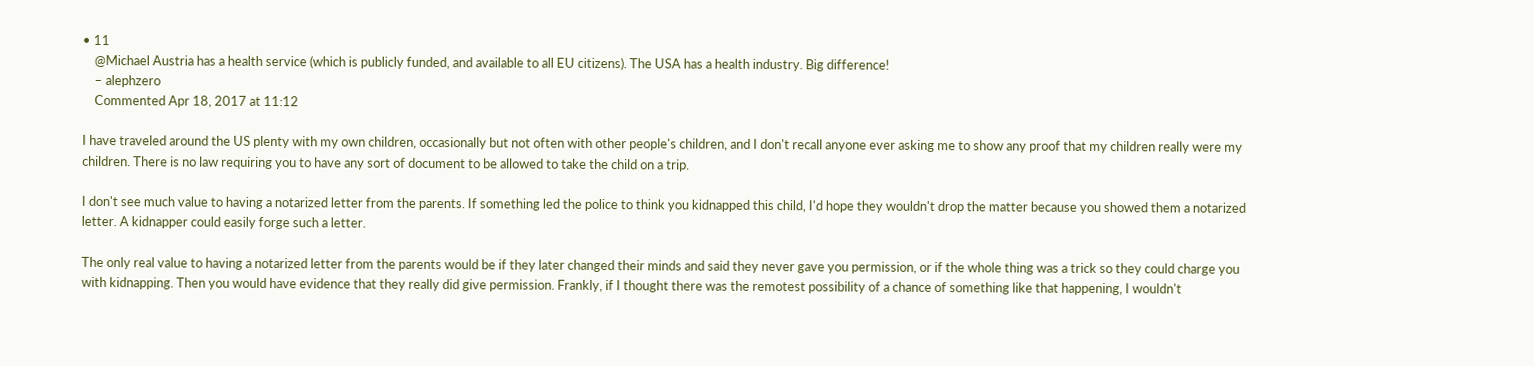• 11
    @Michael Austria has a health service (which is publicly funded, and available to all EU citizens). The USA has a health industry. Big difference!
    – alephzero
    Commented Apr 18, 2017 at 11:12

I have traveled around the US plenty with my own children, occasionally but not often with other people's children, and I don't recall anyone ever asking me to show any proof that my children really were my children. There is no law requiring you to have any sort of document to be allowed to take the child on a trip.

I don't see much value to having a notarized letter from the parents. If something led the police to think you kidnapped this child, I'd hope they wouldn't drop the matter because you showed them a notarized letter. A kidnapper could easily forge such a letter.

The only real value to having a notarized letter from the parents would be if they later changed their minds and said they never gave you permission, or if the whole thing was a trick so they could charge you with kidnapping. Then you would have evidence that they really did give permission. Frankly, if I thought there was the remotest possibility of a chance of something like that happening, I wouldn't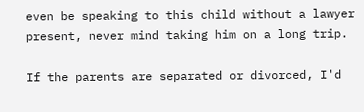even be speaking to this child without a lawyer present, never mind taking him on a long trip.

If the parents are separated or divorced, I'd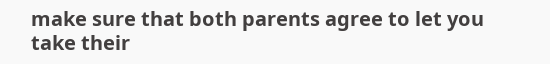make sure that both parents agree to let you take their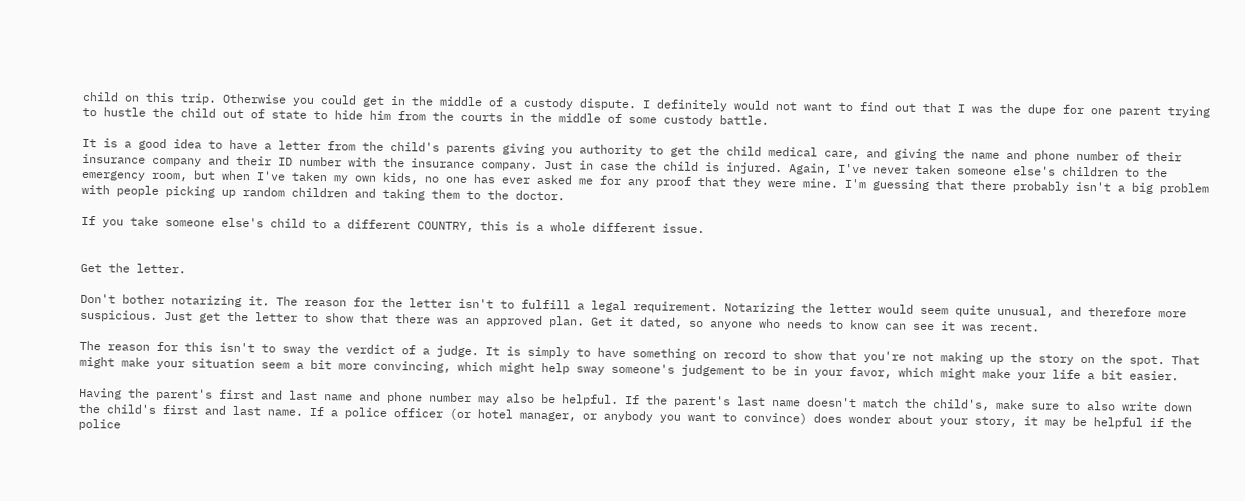child on this trip. Otherwise you could get in the middle of a custody dispute. I definitely would not want to find out that I was the dupe for one parent trying to hustle the child out of state to hide him from the courts in the middle of some custody battle.

It is a good idea to have a letter from the child's parents giving you authority to get the child medical care, and giving the name and phone number of their insurance company and their ID number with the insurance company. Just in case the child is injured. Again, I've never taken someone else's children to the emergency room, but when I've taken my own kids, no one has ever asked me for any proof that they were mine. I'm guessing that there probably isn't a big problem with people picking up random children and taking them to the doctor.

If you take someone else's child to a different COUNTRY, this is a whole different issue.


Get the letter.

Don't bother notarizing it. The reason for the letter isn't to fulfill a legal requirement. Notarizing the letter would seem quite unusual, and therefore more suspicious. Just get the letter to show that there was an approved plan. Get it dated, so anyone who needs to know can see it was recent.

The reason for this isn't to sway the verdict of a judge. It is simply to have something on record to show that you're not making up the story on the spot. That might make your situation seem a bit more convincing, which might help sway someone's judgement to be in your favor, which might make your life a bit easier.

Having the parent's first and last name and phone number may also be helpful. If the parent's last name doesn't match the child's, make sure to also write down the child's first and last name. If a police officer (or hotel manager, or anybody you want to convince) does wonder about your story, it may be helpful if the police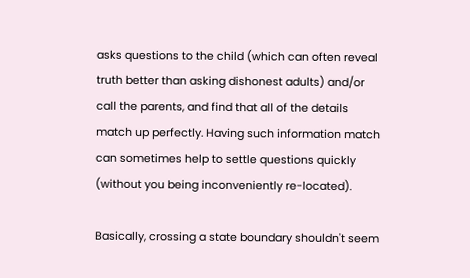asks questions to the child (which can often reveal truth better than asking dishonest adults) and/or call the parents, and find that all of the details match up perfectly. Having such information match can sometimes help to settle questions quickly (without you being inconveniently re-located).

Basically, crossing a state boundary shouldn't seem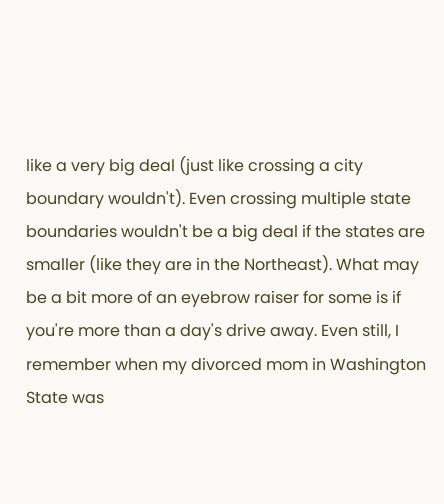like a very big deal (just like crossing a city boundary wouldn't). Even crossing multiple state boundaries wouldn't be a big deal if the states are smaller (like they are in the Northeast). What may be a bit more of an eyebrow raiser for some is if you're more than a day's drive away. Even still, I remember when my divorced mom in Washington State was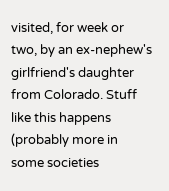visited, for week or two, by an ex-nephew's girlfriend's daughter from Colorado. Stuff like this happens (probably more in some societies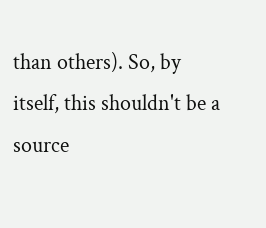than others). So, by itself, this shouldn't be a source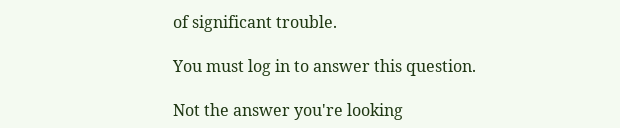of significant trouble.

You must log in to answer this question.

Not the answer you're looking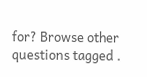for? Browse other questions tagged .